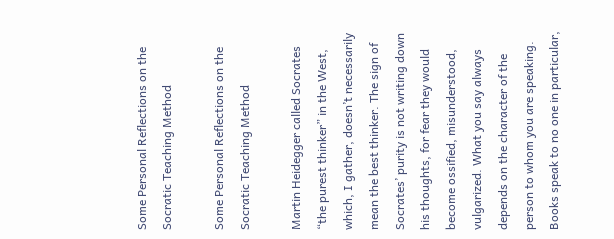Some Personal Reflections on the Socratic Teaching Method

Some Personal Reflections on the Socratic Teaching Method

Martin Heidegger called Socrates “the purest thinker” in the West, which, I gather, doesn’t necessarily mean the best thinker. The sign of Socrates’ purity is not writing down his thoughts, for fear they would become ossified, misunderstood, vulgarized. What you say always depends on the character of the person to whom you are speaking. Books speak to no one in particular,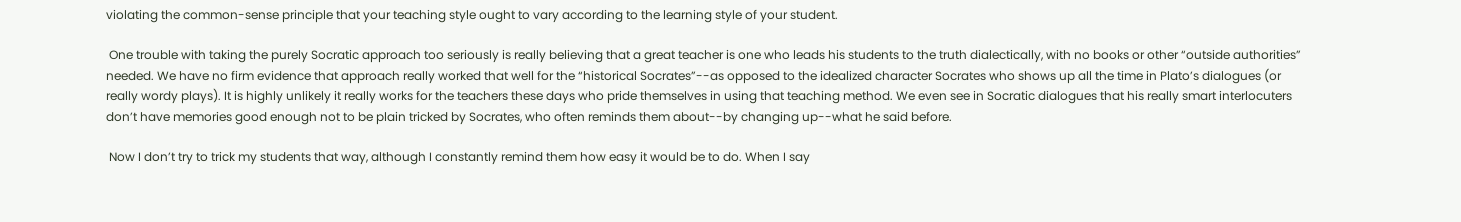violating the common-sense principle that your teaching style ought to vary according to the learning style of your student.

 One trouble with taking the purely Socratic approach too seriously is really believing that a great teacher is one who leads his students to the truth dialectically, with no books or other “outside authorities” needed. We have no firm evidence that approach really worked that well for the “historical Socrates”--as opposed to the idealized character Socrates who shows up all the time in Plato’s dialogues (or really wordy plays). It is highly unlikely it really works for the teachers these days who pride themselves in using that teaching method. We even see in Socratic dialogues that his really smart interlocuters don’t have memories good enough not to be plain tricked by Socrates, who often reminds them about--by changing up--what he said before.

 Now I don’t try to trick my students that way, although I constantly remind them how easy it would be to do. When I say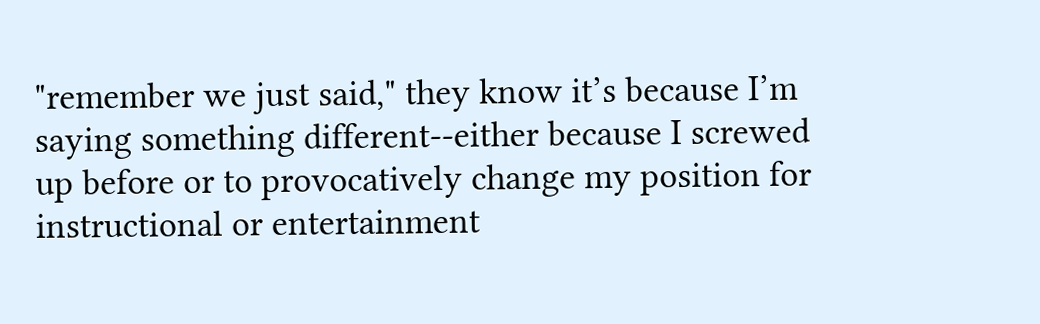"remember we just said," they know it’s because I’m saying something different--either because I screwed up before or to provocatively change my position for instructional or entertainment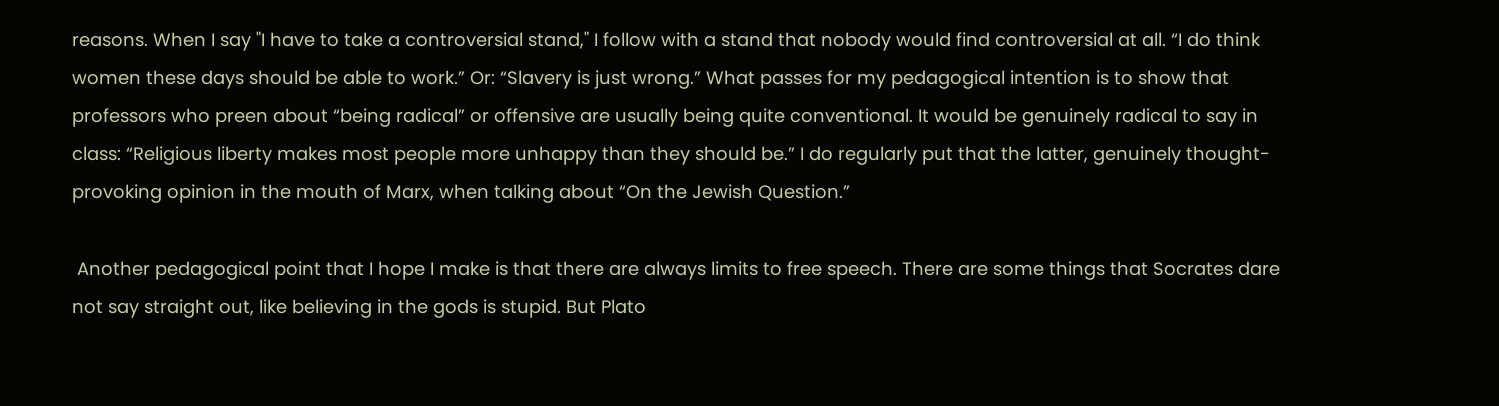reasons. When I say "I have to take a controversial stand," I follow with a stand that nobody would find controversial at all. “I do think women these days should be able to work.” Or: “Slavery is just wrong.” What passes for my pedagogical intention is to show that professors who preen about “being radical” or offensive are usually being quite conventional. It would be genuinely radical to say in class: “Religious liberty makes most people more unhappy than they should be.” I do regularly put that the latter, genuinely thought-provoking opinion in the mouth of Marx, when talking about “On the Jewish Question.”

 Another pedagogical point that I hope I make is that there are always limits to free speech. There are some things that Socrates dare not say straight out, like believing in the gods is stupid. But Plato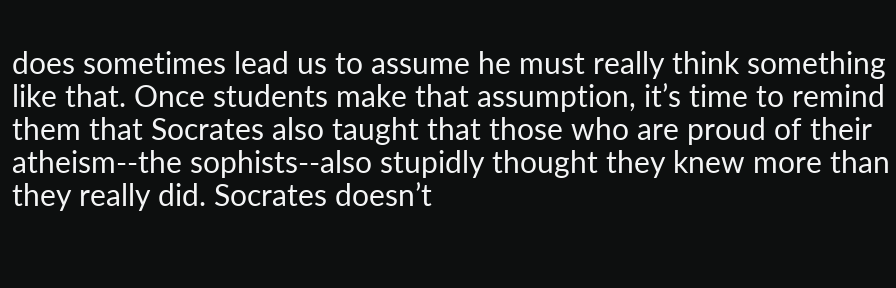does sometimes lead us to assume he must really think something like that. Once students make that assumption, it’s time to remind them that Socrates also taught that those who are proud of their atheism--the sophists--also stupidly thought they knew more than they really did. Socrates doesn’t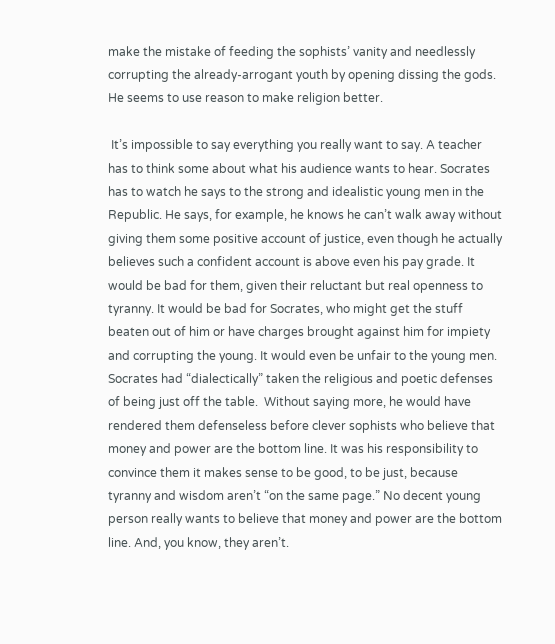make the mistake of feeding the sophists’ vanity and needlessly corrupting the already-arrogant youth by opening dissing the gods. He seems to use reason to make religion better.

 It’s impossible to say everything you really want to say. A teacher has to think some about what his audience wants to hear. Socrates has to watch he says to the strong and idealistic young men in the Republic. He says, for example, he knows he can’t walk away without giving them some positive account of justice, even though he actually believes such a confident account is above even his pay grade. It would be bad for them, given their reluctant but real openness to tyranny. It would be bad for Socrates, who might get the stuff beaten out of him or have charges brought against him for impiety and corrupting the young. It would even be unfair to the young men. Socrates had “dialectically” taken the religious and poetic defenses of being just off the table.  Without saying more, he would have rendered them defenseless before clever sophists who believe that money and power are the bottom line. It was his responsibility to convince them it makes sense to be good, to be just, because tyranny and wisdom aren’t “on the same page.” No decent young person really wants to believe that money and power are the bottom line. And, you know, they aren’t.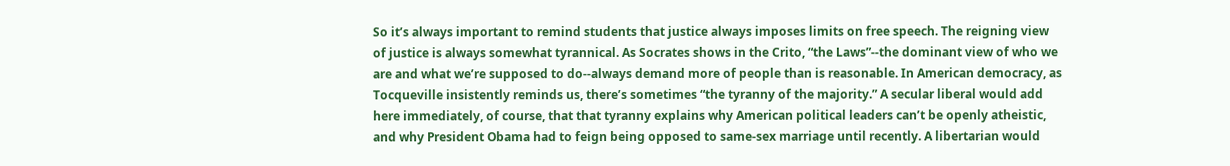So it’s always important to remind students that justice always imposes limits on free speech. The reigning view of justice is always somewhat tyrannical. As Socrates shows in the Crito, “the Laws”--the dominant view of who we are and what we’re supposed to do--always demand more of people than is reasonable. In American democracy, as Tocqueville insistently reminds us, there’s sometimes “the tyranny of the majority.” A secular liberal would add here immediately, of course, that that tyranny explains why American political leaders can’t be openly atheistic, and why President Obama had to feign being opposed to same-sex marriage until recently. A libertarian would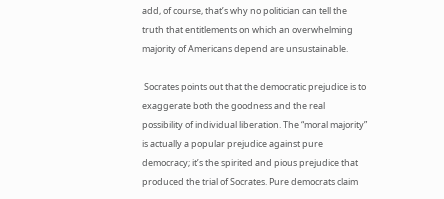add, of course, that’s why no politician can tell the truth that entitlements on which an overwhelming majority of Americans depend are unsustainable.

 Socrates points out that the democratic prejudice is to exaggerate both the goodness and the real possibility of individual liberation. The “moral majority” is actually a popular prejudice against pure democracy; it’s the spirited and pious prejudice that produced the trial of Socrates. Pure democrats claim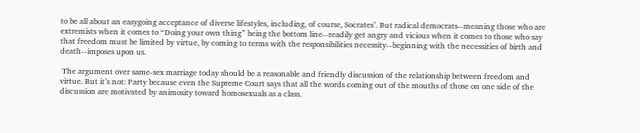to be all about an easygoing acceptance of diverse lifestyles, including, of course, Socrates’. But radical democrats--meaning those who are extremists when it comes to “Doing your own thing” being the bottom line--readily get angry and vicious when it comes to those who say that freedom must be limited by virtue, by coming to terms with the responsibilities necessity--beginning with the necessities of birth and death--imposes upon us.

 The argument over same-sex marriage today should be a reasonable and friendly discussion of the relationship between freedom and virtue. But it’s not: Party because even the Supreme Court says that all the words coming out of the mouths of those on one side of the discussion are motivated by animosity toward homosexuals as a class.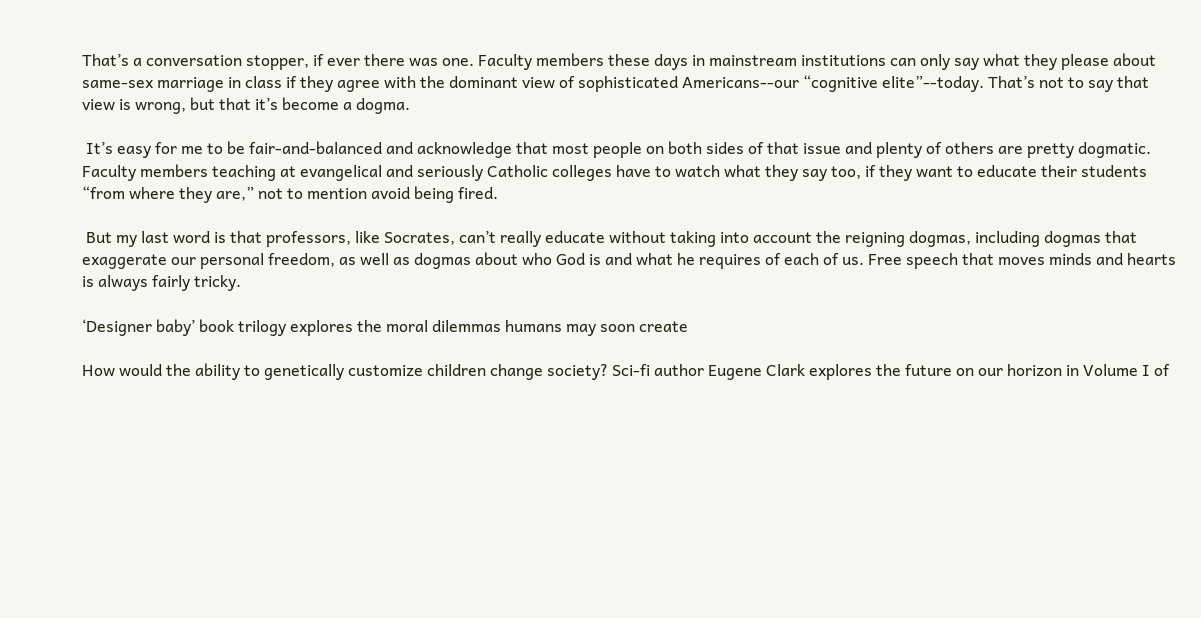That’s a conversation stopper, if ever there was one. Faculty members these days in mainstream institutions can only say what they please about same-sex marriage in class if they agree with the dominant view of sophisticated Americans--our “cognitive elite”--today. That’s not to say that view is wrong, but that it’s become a dogma.

 It’s easy for me to be fair-and-balanced and acknowledge that most people on both sides of that issue and plenty of others are pretty dogmatic. Faculty members teaching at evangelical and seriously Catholic colleges have to watch what they say too, if they want to educate their students “from where they are,” not to mention avoid being fired.

 But my last word is that professors, like Socrates, can’t really educate without taking into account the reigning dogmas, including dogmas that exaggerate our personal freedom, as well as dogmas about who God is and what he requires of each of us. Free speech that moves minds and hearts is always fairly tricky.

‘Designer baby’ book trilogy explores the moral dilemmas humans may soon create

How would the ability to genetically customize children change society? Sci-fi author Eugene Clark explores the future on our horizon in Volume I of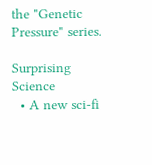the "Genetic Pressure" series.

Surprising Science
  • A new sci-fi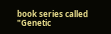book series called "Genetic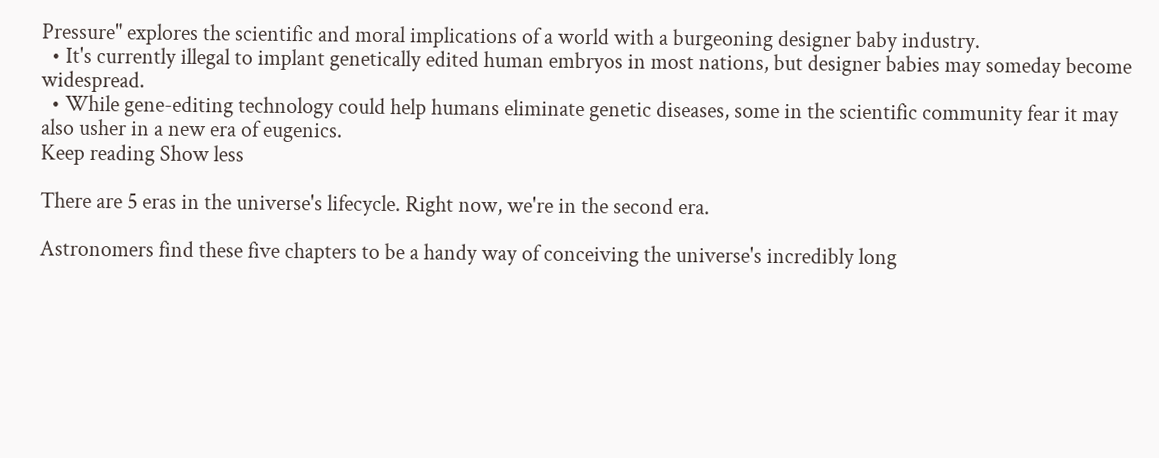Pressure" explores the scientific and moral implications of a world with a burgeoning designer baby industry.
  • It's currently illegal to implant genetically edited human embryos in most nations, but designer babies may someday become widespread.
  • While gene-editing technology could help humans eliminate genetic diseases, some in the scientific community fear it may also usher in a new era of eugenics.
Keep reading Show less

There are 5 eras in the universe's lifecycle. Right now, we're in the second era.

Astronomers find these five chapters to be a handy way of conceiving the universe's incredibly long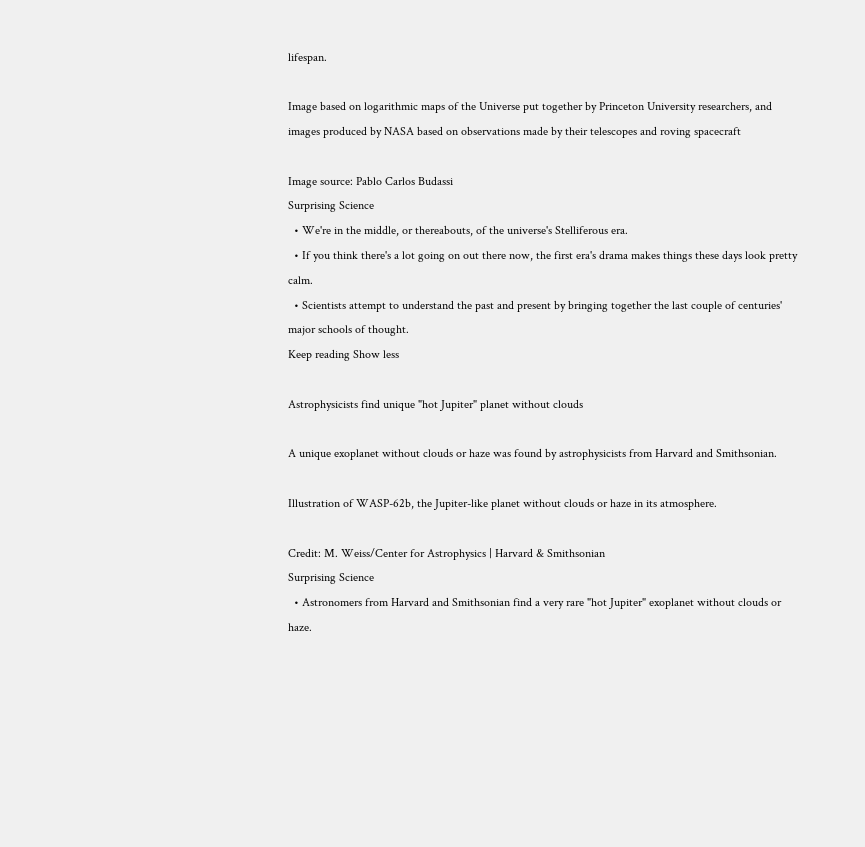lifespan.

Image based on logarithmic maps of the Universe put together by Princeton University researchers, and images produced by NASA based on observations made by their telescopes and roving spacecraft

Image source: Pablo Carlos Budassi
Surprising Science
  • We're in the middle, or thereabouts, of the universe's Stelliferous era.
  • If you think there's a lot going on out there now, the first era's drama makes things these days look pretty calm.
  • Scientists attempt to understand the past and present by bringing together the last couple of centuries' major schools of thought.
Keep reading Show less

Astrophysicists find unique "hot Jupiter" planet without clouds

A unique exoplanet without clouds or haze was found by astrophysicists from Harvard and Smithsonian.

Illustration of WASP-62b, the Jupiter-like planet without clouds or haze in its atmosphere.

Credit: M. Weiss/Center for Astrophysics | Harvard & Smithsonian
Surprising Science
  • Astronomers from Harvard and Smithsonian find a very rare "hot Jupiter" exoplanet without clouds or haze.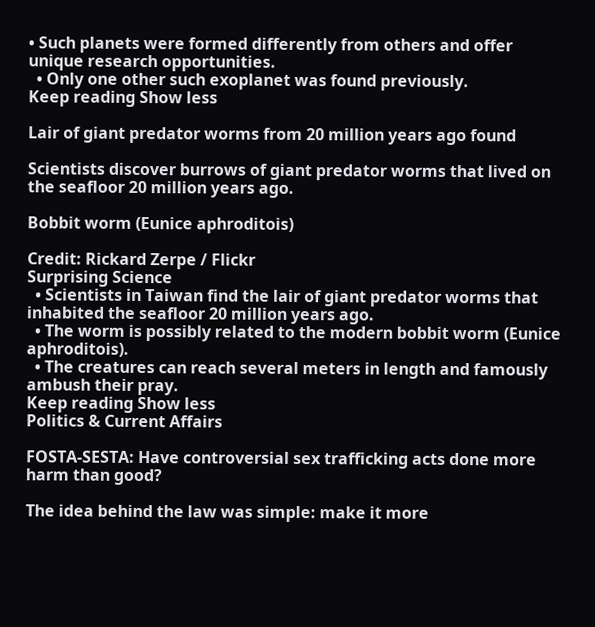• Such planets were formed differently from others and offer unique research opportunities.
  • Only one other such exoplanet was found previously.
Keep reading Show less

Lair of giant predator worms from 20 million years ago found

Scientists discover burrows of giant predator worms that lived on the seafloor 20 million years ago.

Bobbit worm (Eunice aphroditois)

Credit: Rickard Zerpe / Flickr
Surprising Science
  • Scientists in Taiwan find the lair of giant predator worms that inhabited the seafloor 20 million years ago.
  • The worm is possibly related to the modern bobbit worm (Eunice aphroditois).
  • The creatures can reach several meters in length and famously ambush their pray.
Keep reading Show less
Politics & Current Affairs

FOSTA-SESTA: Have controversial sex trafficking acts done more harm than good?

The idea behind the law was simple: make it more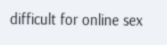difficult for online sex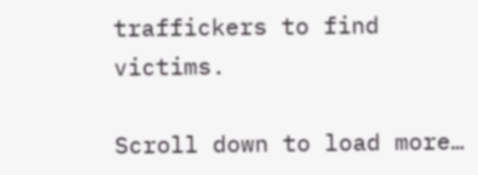traffickers to find victims.

Scroll down to load more…